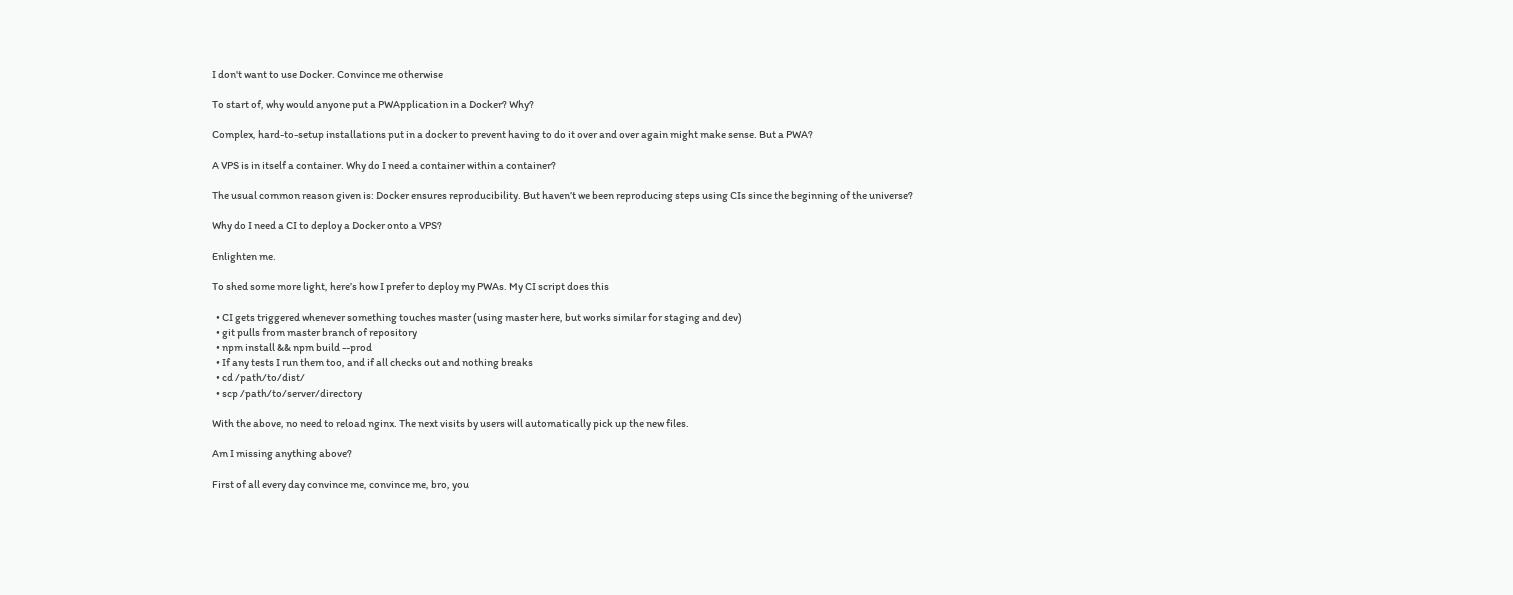I don't want to use Docker. Convince me otherwise

To start of, why would anyone put a PWApplication in a Docker? Why?

Complex, hard-to-setup installations put in a docker to prevent having to do it over and over again might make sense. But a PWA?

A VPS is in itself a container. Why do I need a container within a container?

The usual common reason given is: Docker ensures reproducibility. But haven’t we been reproducing steps using CIs since the beginning of the universe?

Why do I need a CI to deploy a Docker onto a VPS?

Enlighten me.

To shed some more light, here’s how I prefer to deploy my PWAs. My CI script does this

  • CI gets triggered whenever something touches master (using master here, but works similar for staging and dev)
  • git pulls from master branch of repository
  • npm install && npm build --prod
  • If any tests I run them too, and if all checks out and nothing breaks
  • cd /path/to/dist/
  • scp /path/to/server/directory

With the above, no need to reload nginx. The next visits by users will automatically pick up the new files.

Am I missing anything above?

First of all every day convince me, convince me, bro, you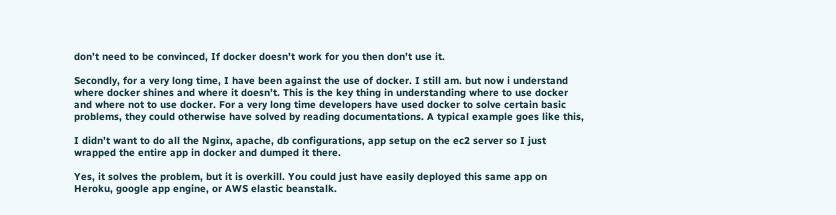don’t need to be convinced, If docker doesn’t work for you then don’t use it.

Secondly, for a very long time, I have been against the use of docker. I still am. but now i understand where docker shines and where it doesn’t. This is the key thing in understanding where to use docker and where not to use docker. For a very long time developers have used docker to solve certain basic problems, they could otherwise have solved by reading documentations. A typical example goes like this,

I didn’t want to do all the Nginx, apache, db configurations, app setup on the ec2 server so I just wrapped the entire app in docker and dumped it there.

Yes, it solves the problem, but it is overkill. You could just have easily deployed this same app on Heroku, google app engine, or AWS elastic beanstalk.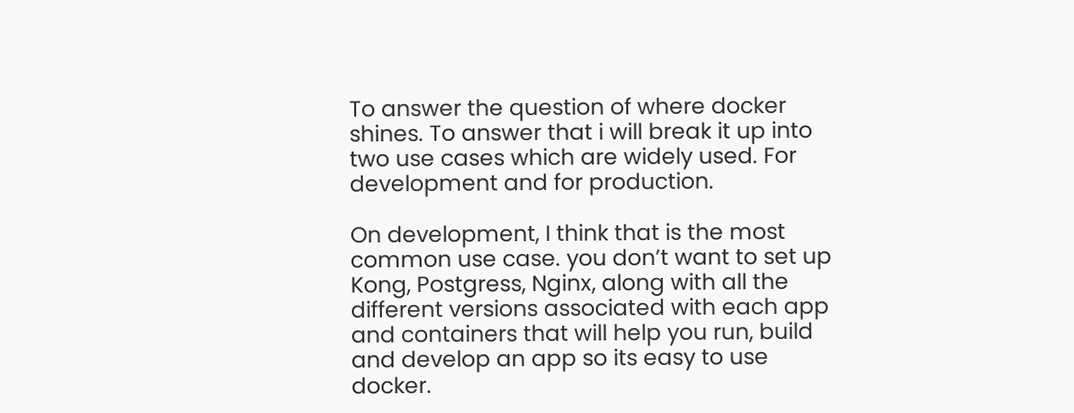To answer the question of where docker shines. To answer that i will break it up into two use cases which are widely used. For development and for production.

On development, I think that is the most common use case. you don’t want to set up Kong, Postgress, Nginx, along with all the different versions associated with each app and containers that will help you run, build and develop an app so its easy to use docker.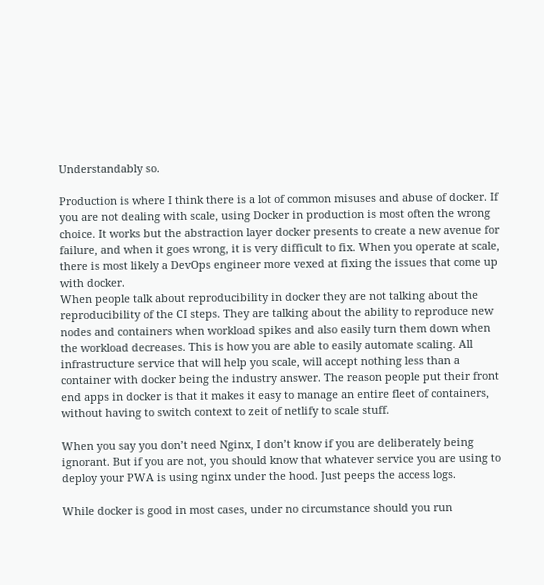Understandably so.

Production is where I think there is a lot of common misuses and abuse of docker. If you are not dealing with scale, using Docker in production is most often the wrong choice. It works but the abstraction layer docker presents to create a new avenue for failure, and when it goes wrong, it is very difficult to fix. When you operate at scale, there is most likely a DevOps engineer more vexed at fixing the issues that come up with docker.
When people talk about reproducibility in docker they are not talking about the reproducibility of the CI steps. They are talking about the ability to reproduce new nodes and containers when workload spikes and also easily turn them down when the workload decreases. This is how you are able to easily automate scaling. All infrastructure service that will help you scale, will accept nothing less than a container with docker being the industry answer. The reason people put their front end apps in docker is that it makes it easy to manage an entire fleet of containers, without having to switch context to zeit of netlify to scale stuff.

When you say you don’t need Nginx, I don’t know if you are deliberately being ignorant. But if you are not, you should know that whatever service you are using to deploy your PWA is using nginx under the hood. Just peeps the access logs.

While docker is good in most cases, under no circumstance should you run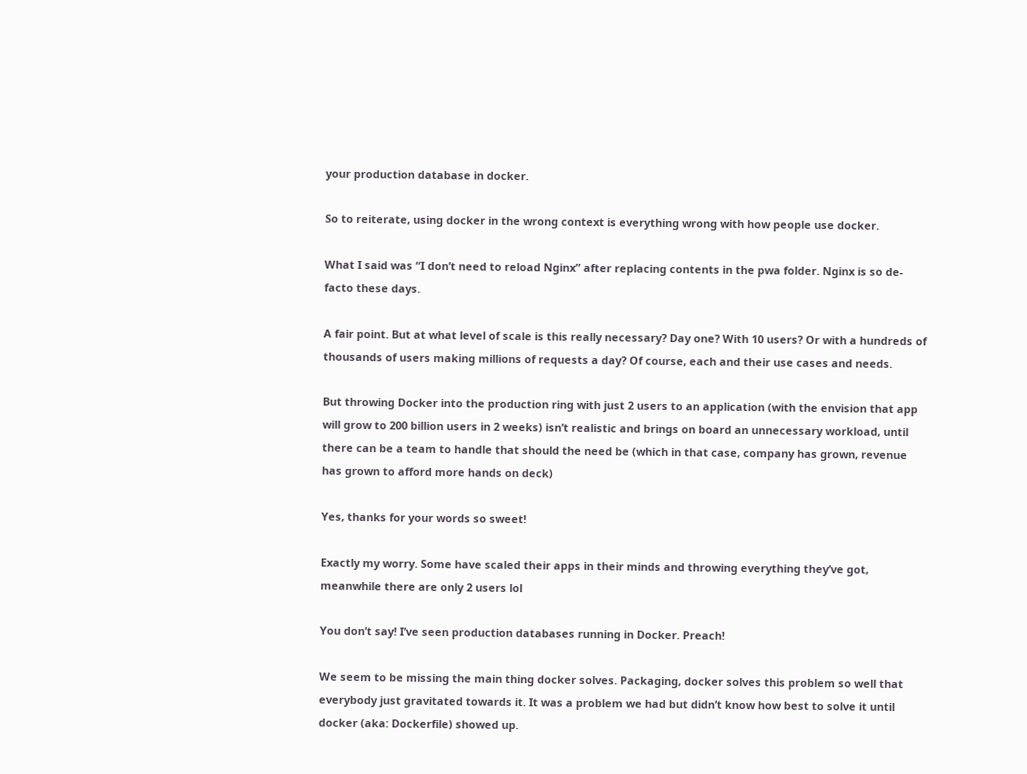your production database in docker.

So to reiterate, using docker in the wrong context is everything wrong with how people use docker.

What I said was “I don’t need to reload Nginx” after replacing contents in the pwa folder. Nginx is so de-facto these days.

A fair point. But at what level of scale is this really necessary? Day one? With 10 users? Or with a hundreds of thousands of users making millions of requests a day? Of course, each and their use cases and needs.

But throwing Docker into the production ring with just 2 users to an application (with the envision that app will grow to 200 billion users in 2 weeks) isn’t realistic and brings on board an unnecessary workload, until there can be a team to handle that should the need be (which in that case, company has grown, revenue has grown to afford more hands on deck)

Yes, thanks for your words so sweet!

Exactly my worry. Some have scaled their apps in their minds and throwing everything they’ve got, meanwhile there are only 2 users lol

You don’t say! I’ve seen production databases running in Docker. Preach!

We seem to be missing the main thing docker solves. Packaging, docker solves this problem so well that everybody just gravitated towards it. It was a problem we had but didn’t know how best to solve it until docker (aka: Dockerfile) showed up.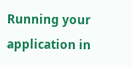Running your application in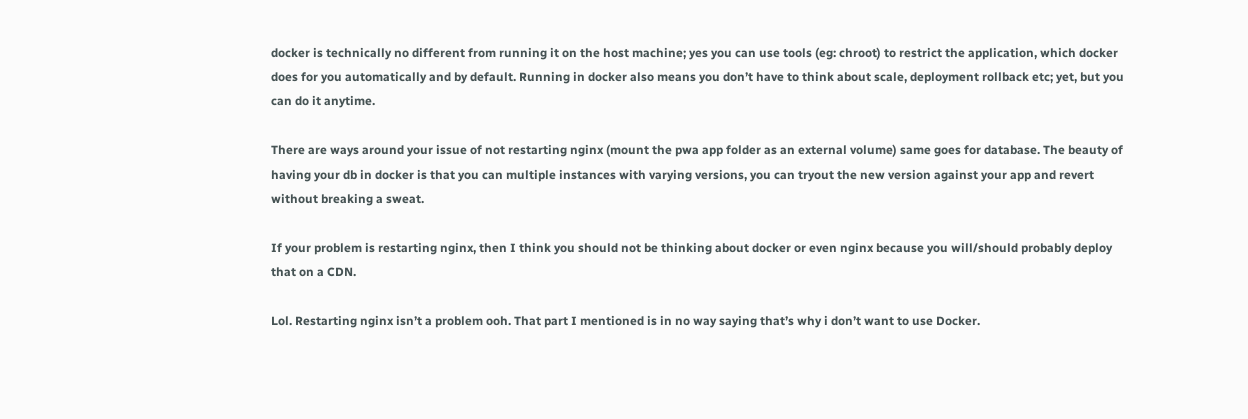docker is technically no different from running it on the host machine; yes you can use tools (eg: chroot) to restrict the application, which docker does for you automatically and by default. Running in docker also means you don’t have to think about scale, deployment rollback etc; yet, but you can do it anytime.

There are ways around your issue of not restarting nginx (mount the pwa app folder as an external volume) same goes for database. The beauty of having your db in docker is that you can multiple instances with varying versions, you can tryout the new version against your app and revert without breaking a sweat.

If your problem is restarting nginx, then I think you should not be thinking about docker or even nginx because you will/should probably deploy that on a CDN.

Lol. Restarting nginx isn’t a problem ooh. That part I mentioned is in no way saying that’s why i don’t want to use Docker.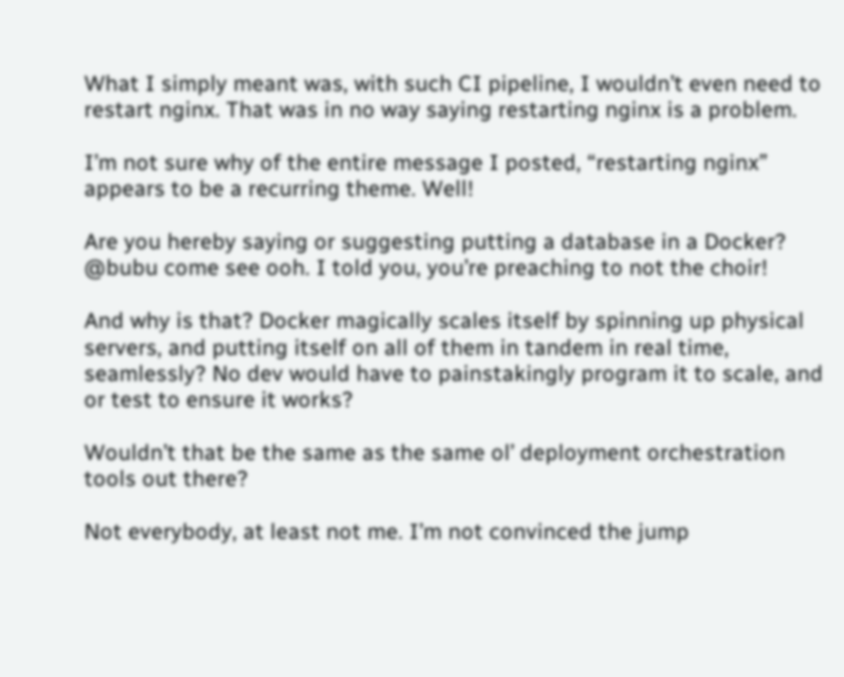What I simply meant was, with such CI pipeline, I wouldn’t even need to restart nginx. That was in no way saying restarting nginx is a problem.

I’m not sure why of the entire message I posted, “restarting nginx” appears to be a recurring theme. Well!

Are you hereby saying or suggesting putting a database in a Docker? @bubu come see ooh. I told you, you’re preaching to not the choir!

And why is that? Docker magically scales itself by spinning up physical servers, and putting itself on all of them in tandem in real time, seamlessly? No dev would have to painstakingly program it to scale, and or test to ensure it works?

Wouldn’t that be the same as the same ol’ deployment orchestration tools out there?

Not everybody, at least not me. I’m not convinced the jump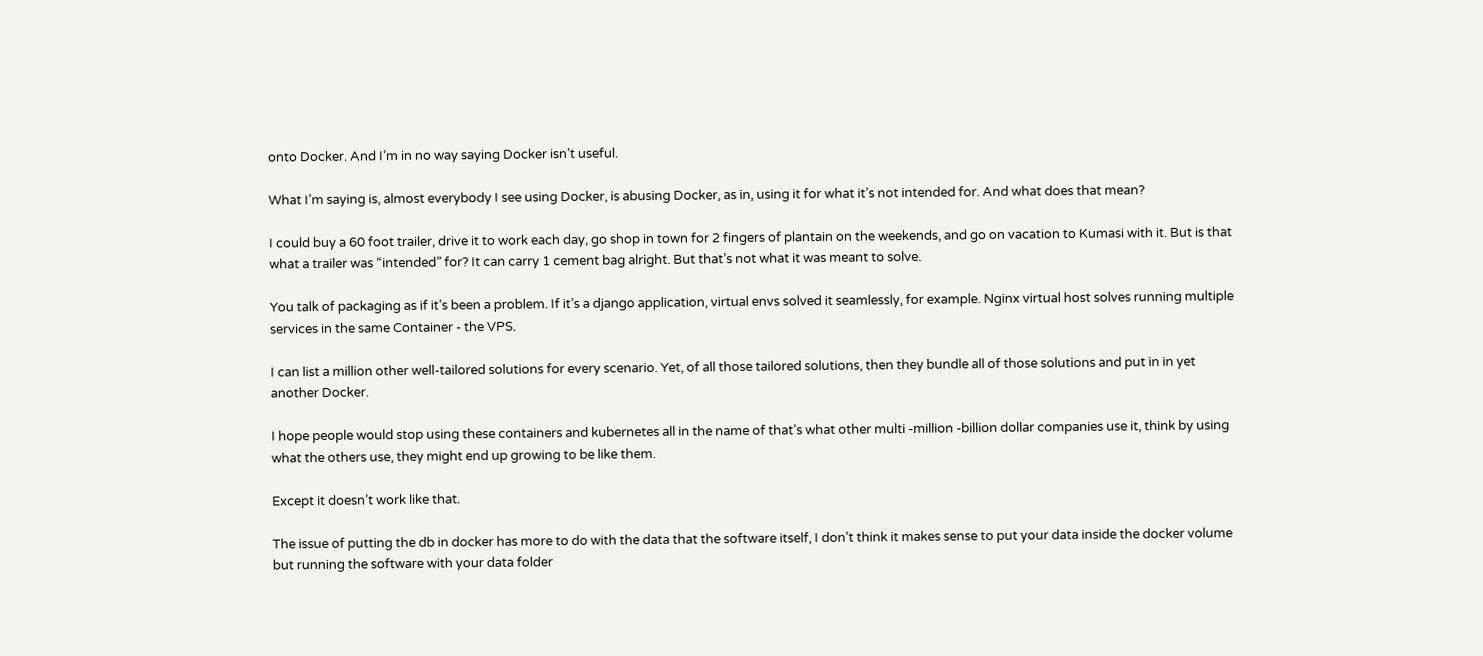onto Docker. And I’m in no way saying Docker isn’t useful.

What I’m saying is, almost everybody I see using Docker, is abusing Docker, as in, using it for what it’s not intended for. And what does that mean?

I could buy a 60 foot trailer, drive it to work each day, go shop in town for 2 fingers of plantain on the weekends, and go on vacation to Kumasi with it. But is that what a trailer was “intended” for? It can carry 1 cement bag alright. But that’s not what it was meant to solve.

You talk of packaging as if it’s been a problem. If it’s a django application, virtual envs solved it seamlessly, for example. Nginx virtual host solves running multiple services in the same Container - the VPS.

I can list a million other well-tailored solutions for every scenario. Yet, of all those tailored solutions, then they bundle all of those solutions and put in in yet another Docker.

I hope people would stop using these containers and kubernetes all in the name of that’s what other multi -million -billion dollar companies use it, think by using what the others use, they might end up growing to be like them.

Except it doesn’t work like that.

The issue of putting the db in docker has more to do with the data that the software itself, I don’t think it makes sense to put your data inside the docker volume but running the software with your data folder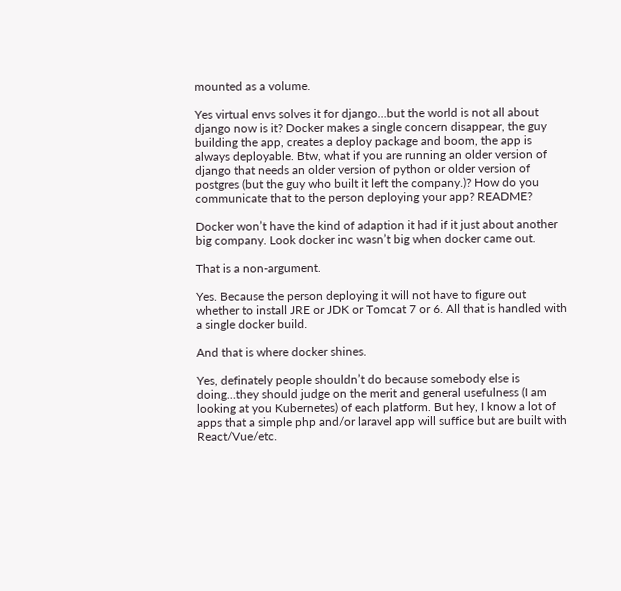mounted as a volume.

Yes virtual envs solves it for django…but the world is not all about django now is it? Docker makes a single concern disappear, the guy building the app, creates a deploy package and boom, the app is always deployable. Btw, what if you are running an older version of django that needs an older version of python or older version of postgres (but the guy who built it left the company.)? How do you communicate that to the person deploying your app? README?

Docker won’t have the kind of adaption it had if it just about another big company. Look docker inc wasn’t big when docker came out.

That is a non-argument.

Yes. Because the person deploying it will not have to figure out whether to install JRE or JDK or Tomcat 7 or 6. All that is handled with a single docker build.

And that is where docker shines.

Yes, definately people shouldn’t do because somebody else is doing…they should judge on the merit and general usefulness (I am looking at you Kubernetes) of each platform. But hey, I know a lot of apps that a simple php and/or laravel app will suffice but are built with React/Vue/etc.